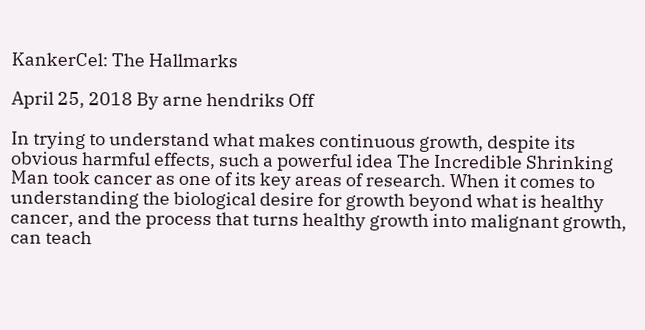KankerCel: The Hallmarks

April 25, 2018 By arne hendriks Off

In trying to understand what makes continuous growth, despite its obvious harmful effects, such a powerful idea The Incredible Shrinking Man took cancer as one of its key areas of research. When it comes to understanding the biological desire for growth beyond what is healthy cancer, and the process that turns healthy growth into malignant growth, can teach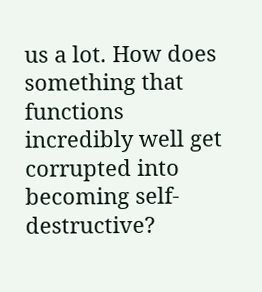us a lot. How does something that functions incredibly well get corrupted into becoming self-destructive?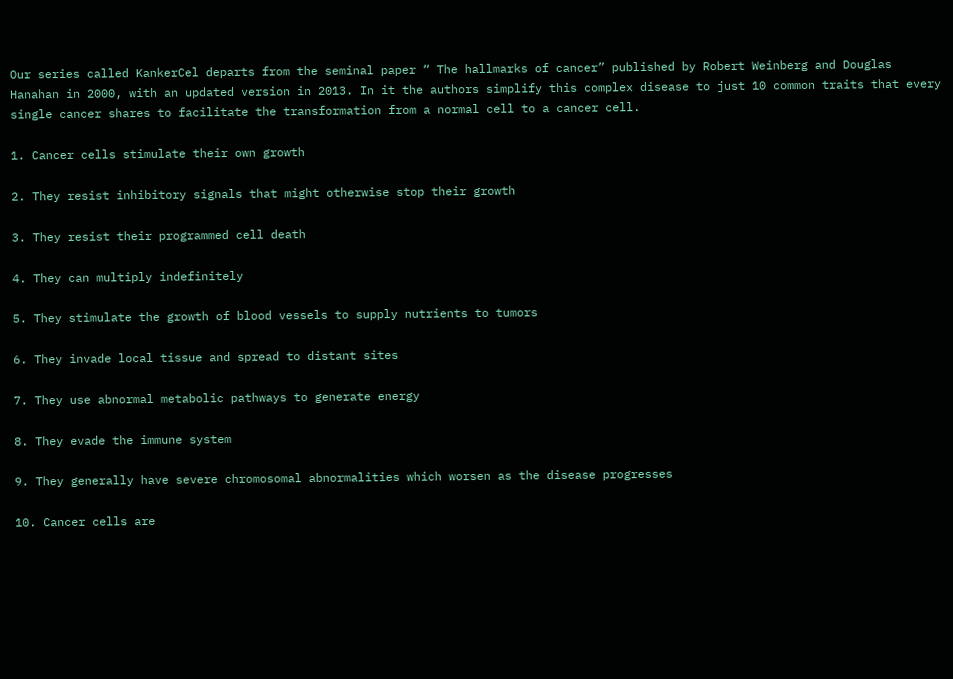Our series called KankerCel departs from the seminal paper “ The hallmarks of cancer” published by Robert Weinberg and Douglas Hanahan in 2000, with an updated version in 2013. In it the authors simplify this complex disease to just 10 common traits that every single cancer shares to facilitate the transformation from a normal cell to a cancer cell.

1. Cancer cells stimulate their own growth

2. They resist inhibitory signals that might otherwise stop their growth

3. They resist their programmed cell death

4. They can multiply indefinitely

5. They stimulate the growth of blood vessels to supply nutrients to tumors

6. They invade local tissue and spread to distant sites

7. They use abnormal metabolic pathways to generate energy

8. They evade the immune system

9. They generally have severe chromosomal abnormalities which worsen as the disease progresses

10. Cancer cells are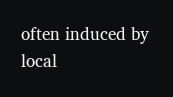often induced by local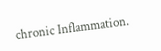chronic Inflammation.